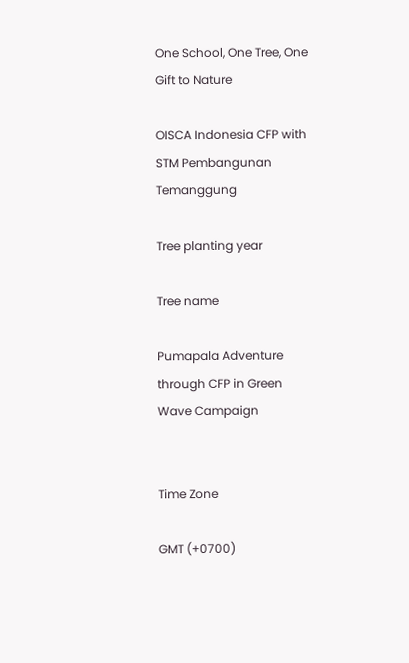One School, One Tree, One Gift to Nature

OISCA Indonesia CFP with STM Pembangunan Temanggung

Tree planting year

Tree name

Pumapala Adventure through CFP in Green Wave Campaign


Time Zone

GMT (+0700)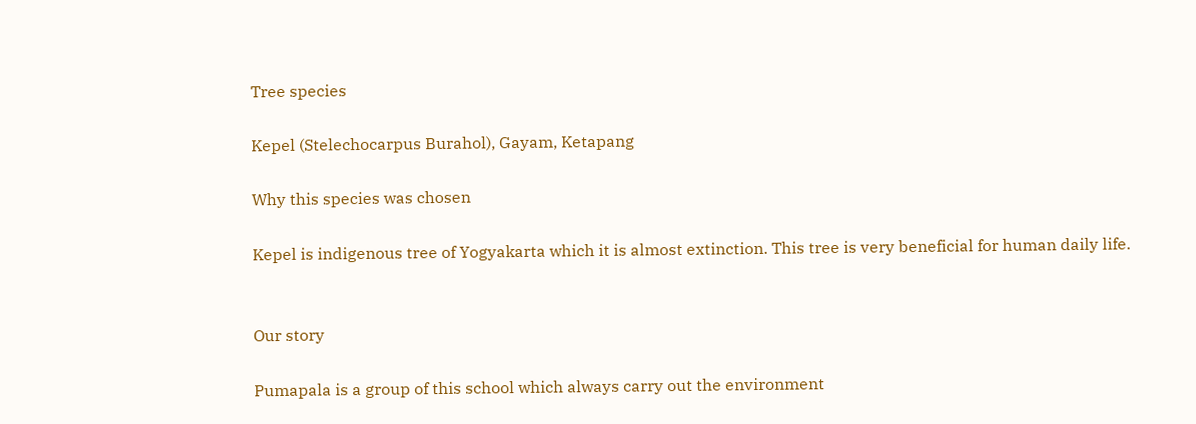Tree species

Kepel (Stelechocarpus Burahol), Gayam, Ketapang

Why this species was chosen

Kepel is indigenous tree of Yogyakarta which it is almost extinction. This tree is very beneficial for human daily life.


Our story

Pumapala is a group of this school which always carry out the environment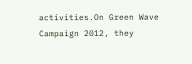activities.On Green Wave Campaign 2012, they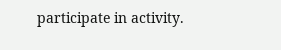participate in activity.